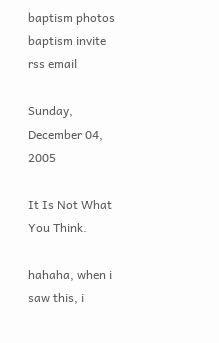baptism photos baptism invite rss email

Sunday, December 04, 2005

It Is Not What You Think.

hahaha, when i saw this, i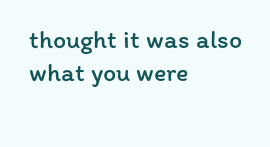thought it was also what you were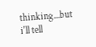thinking...but i'll tell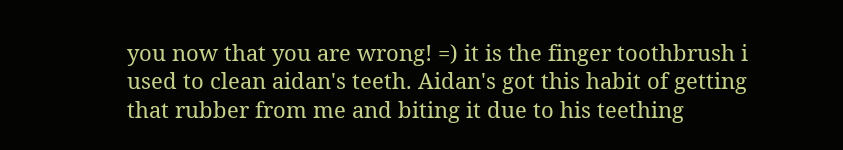you now that you are wrong! =) it is the finger toothbrush i used to clean aidan's teeth. Aidan's got this habit of getting that rubber from me and biting it due to his teething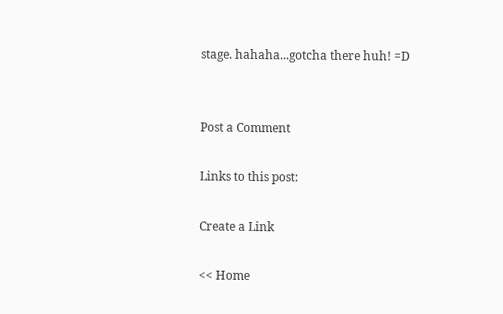stage. hahaha...gotcha there huh! =D


Post a Comment

Links to this post:

Create a Link

<< Home